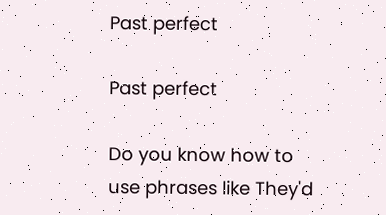Past perfect

Past perfect

Do you know how to use phrases like They'd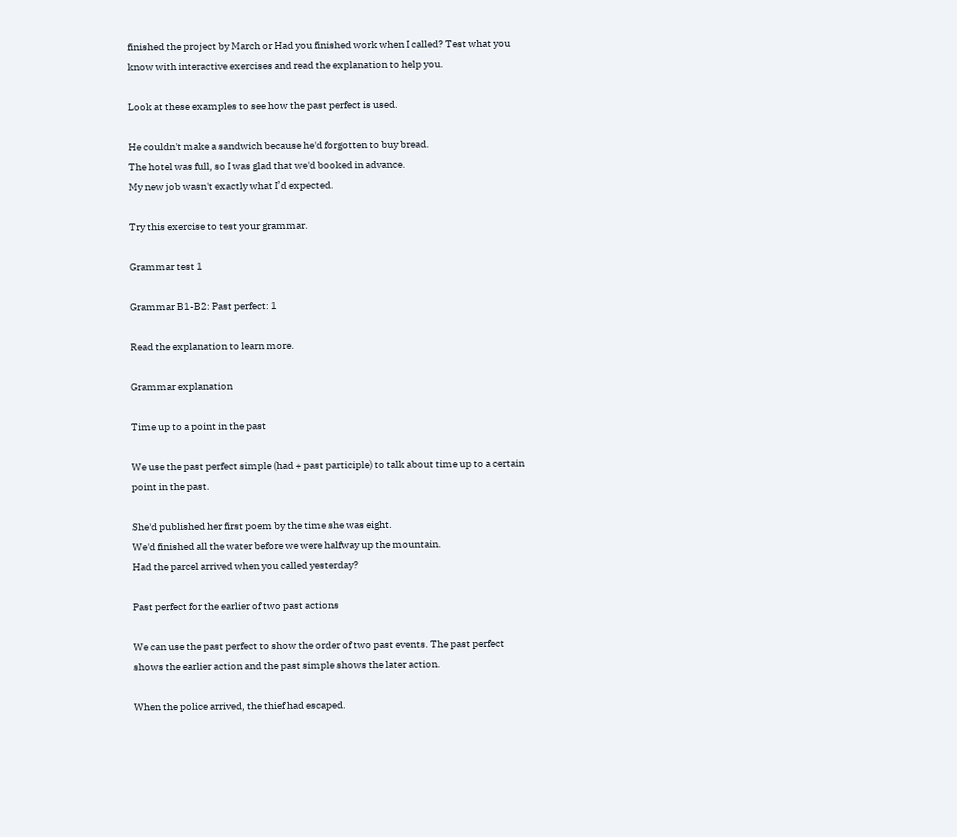finished the project by March or Had you finished work when I called? Test what you know with interactive exercises and read the explanation to help you.

Look at these examples to see how the past perfect is used.

He couldn't make a sandwich because he'd forgotten to buy bread.
The hotel was full, so I was glad that we'd booked in advance.
My new job wasn't exactly what I’d expected.

Try this exercise to test your grammar.

Grammar test 1

Grammar B1-B2: Past perfect: 1

Read the explanation to learn more.

Grammar explanation

Time up to a point in the past

We use the past perfect simple (had + past participle) to talk about time up to a certain point in the past.

She'd published her first poem by the time she was eight.
We'd finished all the water before we were halfway up the mountain.
Had the parcel arrived when you called yesterday?

Past perfect for the earlier of two past actions

We can use the past perfect to show the order of two past events. The past perfect shows the earlier action and the past simple shows the later action.

When the police arrived, the thief had escaped.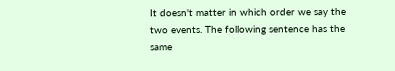It doesn't matter in which order we say the two events. The following sentence has the same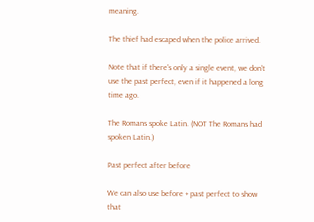meaning.

The thief had escaped when the police arrived.

Note that if there's only a single event, we don't use the past perfect, even if it happened a long time ago.

The Romans spoke Latin. (NOT The Romans had spoken Latin.)

Past perfect after before

We can also use before + past perfect to show that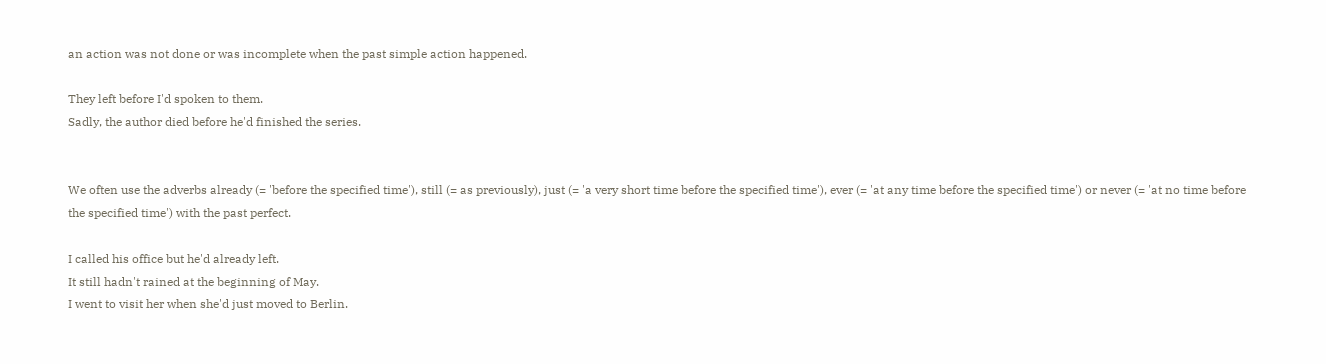an action was not done or was incomplete when the past simple action happened.

They left before I'd spoken to them.
Sadly, the author died before he'd finished the series.


We often use the adverbs already (= 'before the specified time'), still (= as previously), just (= 'a very short time before the specified time'), ever (= 'at any time before the specified time') or never (= 'at no time before the specified time') with the past perfect.

I called his office but he'd already left.
It still hadn't rained at the beginning of May.
I went to visit her when she'd just moved to Berlin.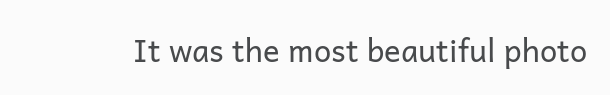It was the most beautiful photo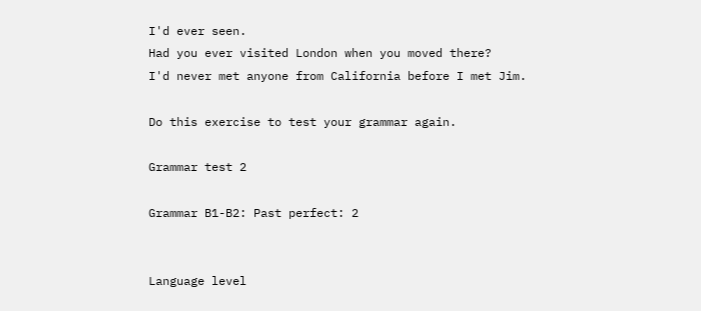I'd ever seen.
Had you ever visited London when you moved there?
I'd never met anyone from California before I met Jim.

Do this exercise to test your grammar again.

Grammar test 2

Grammar B1-B2: Past perfect: 2


Language level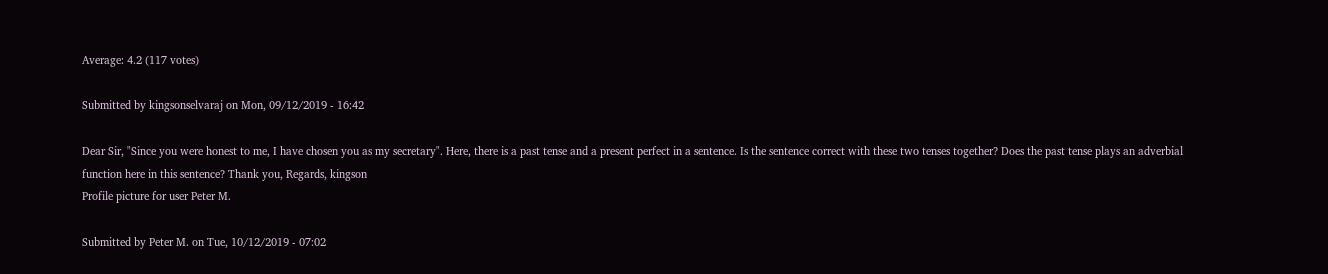Average: 4.2 (117 votes)

Submitted by kingsonselvaraj on Mon, 09/12/2019 - 16:42

Dear Sir, "Since you were honest to me, I have chosen you as my secretary". Here, there is a past tense and a present perfect in a sentence. Is the sentence correct with these two tenses together? Does the past tense plays an adverbial function here in this sentence? Thank you, Regards, kingson
Profile picture for user Peter M.

Submitted by Peter M. on Tue, 10/12/2019 - 07:02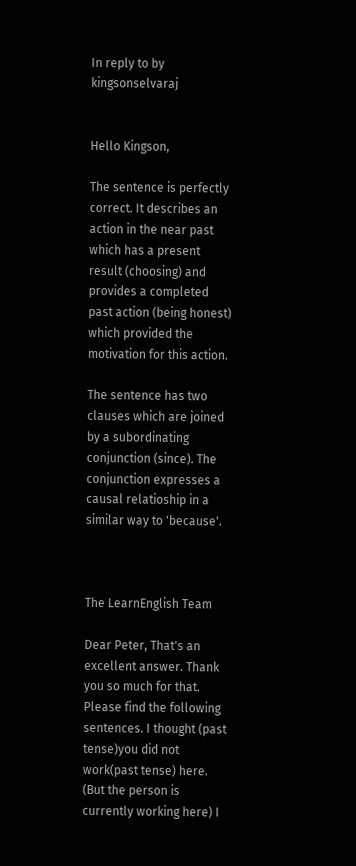In reply to by kingsonselvaraj


Hello Kingson,

The sentence is perfectly correct. It describes an action in the near past which has a present result (choosing) and provides a completed past action (being honest) which provided the motivation for this action.

The sentence has two clauses which are joined by a subordinating conjunction (since). The conjunction expresses a causal relatioship in a similar way to 'because'.



The LearnEnglish Team

Dear Peter, That's an excellent answer. Thank you so much for that. Please find the following sentences. I thought (past tense)you did not work(past tense) here. (But the person is currently working here) I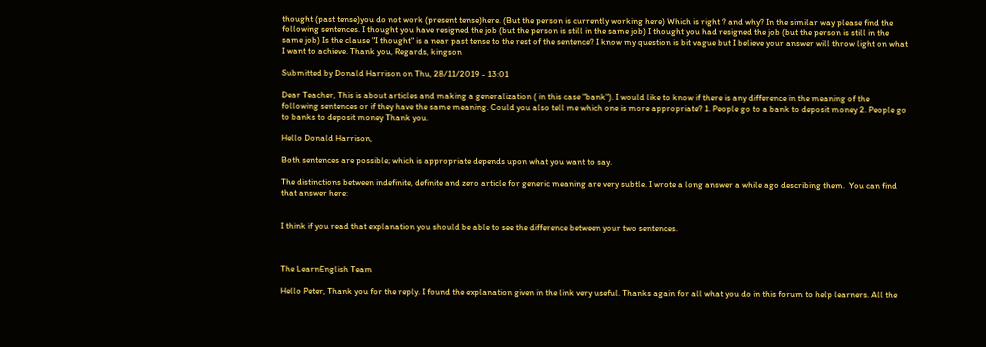thought (past tense)you do not work (present tense)here. (But the person is currently working here) Which is right ? and why? In the similar way please find the following sentences. I thought you have resigned the job (but the person is still in the same job) I thought you had resigned the job (but the person is still in the same job) Is the clause "I thought" is a near past tense to the rest of the sentence? I know my question is bit vague but I believe your answer will throw light on what I want to achieve. Thank you, Regards, kingson

Submitted by Donald Harrison on Thu, 28/11/2019 - 13:01

Dear Teacher, This is about articles and making a generalization ( in this case "bank"). I would like to know if there is any difference in the meaning of the following sentences or if they have the same meaning. Could you also tell me which one is more appropriate? 1. People go to a bank to deposit money 2. People go to banks to deposit money Thank you.

Hello Donald Harrison,

Both sentences are possible; which is appropriate depends upon what you want to say.

The distinctions between indefinite, definite and zero article for generic meaning are very subtle. I wrote a long answer a while ago describing them.  You can find that answer here:


I think if you read that explanation you should be able to see the difference between your two sentences.



The LearnEnglish Team

Hello Peter, Thank you for the reply. I found the explanation given in the link very useful. Thanks again for all what you do in this forum to help learners. All the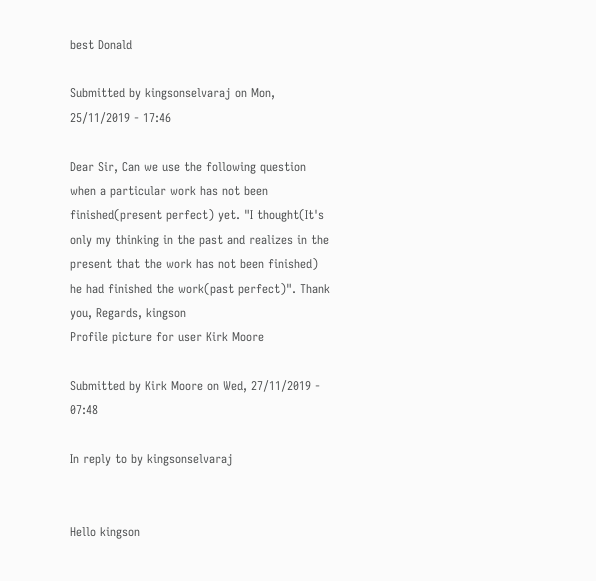best Donald

Submitted by kingsonselvaraj on Mon, 25/11/2019 - 17:46

Dear Sir, Can we use the following question when a particular work has not been finished(present perfect) yet. "I thought(It's only my thinking in the past and realizes in the present that the work has not been finished) he had finished the work(past perfect)". Thank you, Regards, kingson
Profile picture for user Kirk Moore

Submitted by Kirk Moore on Wed, 27/11/2019 - 07:48

In reply to by kingsonselvaraj


Hello kingson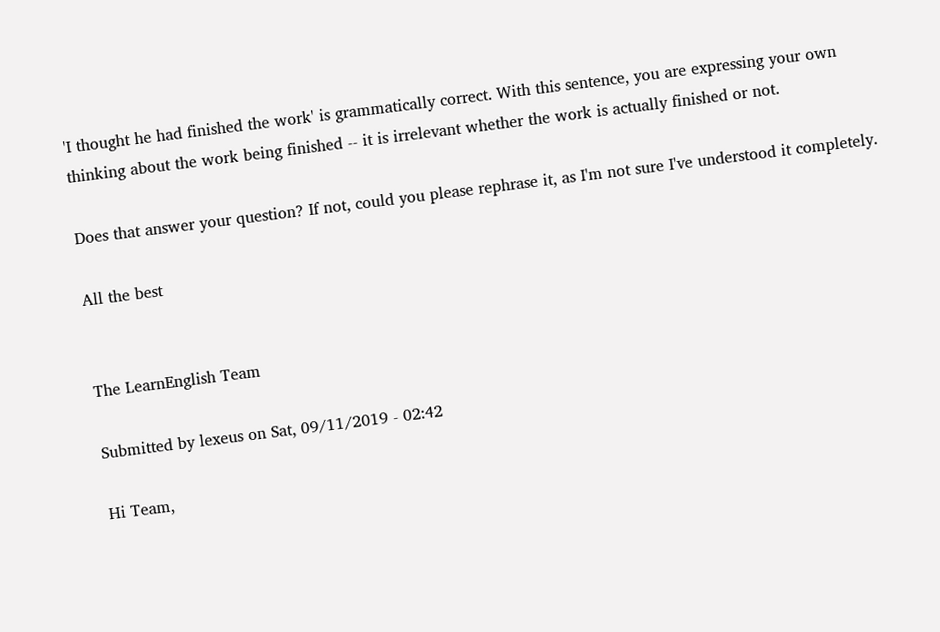'I thought he had finished the work' is grammatically correct. With this sentence, you are expressing your own thinking about the work being finished -- it is irrelevant whether the work is actually finished or not.

Does that answer your question? If not, could you please rephrase it, as I'm not sure I've understood it completely.

All the best


The LearnEnglish Team

Submitted by lexeus on Sat, 09/11/2019 - 02:42

Hi Team,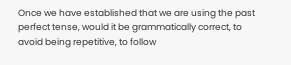Once we have established that we are using the past perfect tense, would it be grammatically correct, to avoid being repetitive, to follow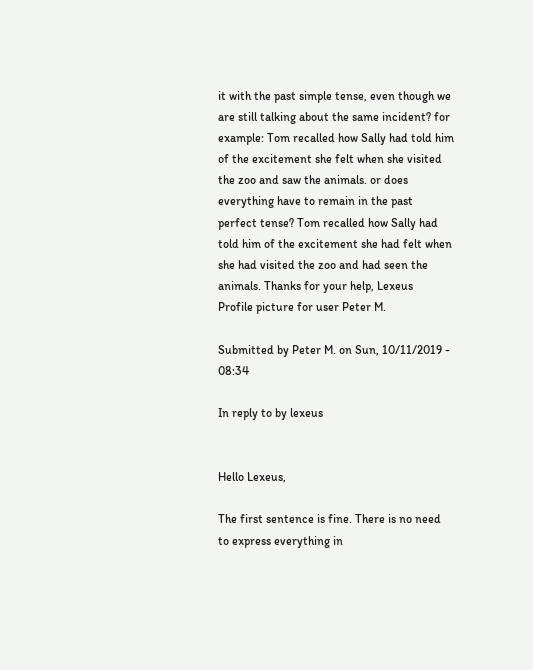it with the past simple tense, even though we are still talking about the same incident? for example: Tom recalled how Sally had told him of the excitement she felt when she visited the zoo and saw the animals. or does everything have to remain in the past perfect tense? Tom recalled how Sally had told him of the excitement she had felt when she had visited the zoo and had seen the animals. Thanks for your help, Lexeus
Profile picture for user Peter M.

Submitted by Peter M. on Sun, 10/11/2019 - 08:34

In reply to by lexeus


Hello Lexeus,

The first sentence is fine. There is no need to express everything in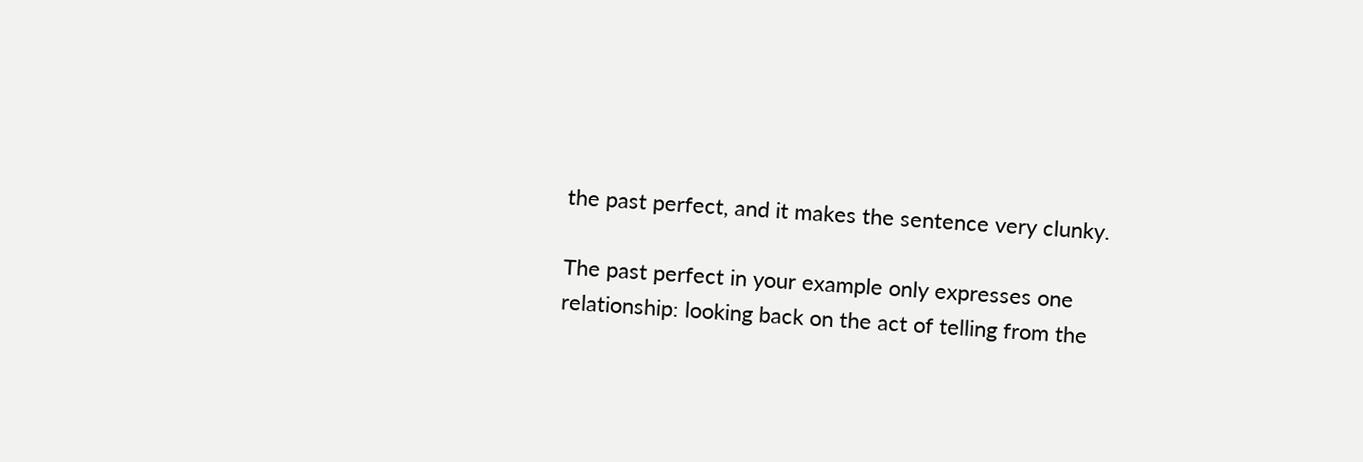the past perfect, and it makes the sentence very clunky.

The past perfect in your example only expresses one relationship: looking back on the act of telling from the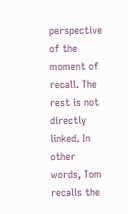perspective of the moment of recall. The rest is not directly linked. In other words, Tom recalls the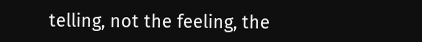telling, not the feeling, the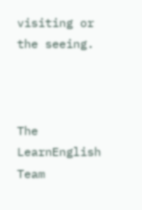visiting or the seeing.



The LearnEnglish Team